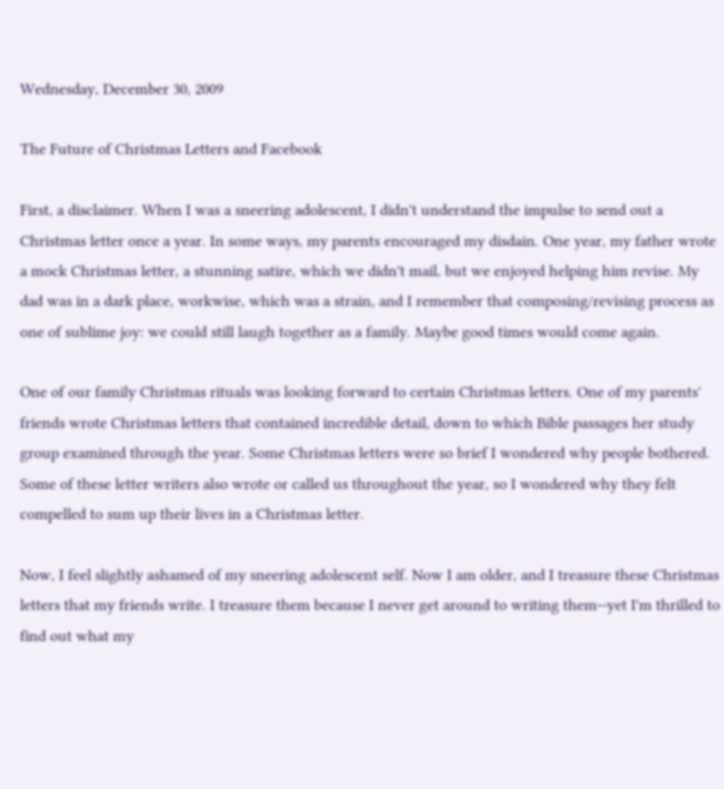Wednesday, December 30, 2009

The Future of Christmas Letters and Facebook

First, a disclaimer. When I was a sneering adolescent, I didn't understand the impulse to send out a Christmas letter once a year. In some ways, my parents encouraged my disdain. One year, my father wrote a mock Christmas letter, a stunning satire, which we didn't mail, but we enjoyed helping him revise. My dad was in a dark place, workwise, which was a strain, and I remember that composing/revising process as one of sublime joy: we could still laugh together as a family. Maybe good times would come again.

One of our family Christmas rituals was looking forward to certain Christmas letters. One of my parents' friends wrote Christmas letters that contained incredible detail, down to which Bible passages her study group examined through the year. Some Christmas letters were so brief I wondered why people bothered. Some of these letter writers also wrote or called us throughout the year, so I wondered why they felt compelled to sum up their lives in a Christmas letter.

Now, I feel slightly ashamed of my sneering adolescent self. Now I am older, and I treasure these Christmas letters that my friends write. I treasure them because I never get around to writing them--yet I'm thrilled to find out what my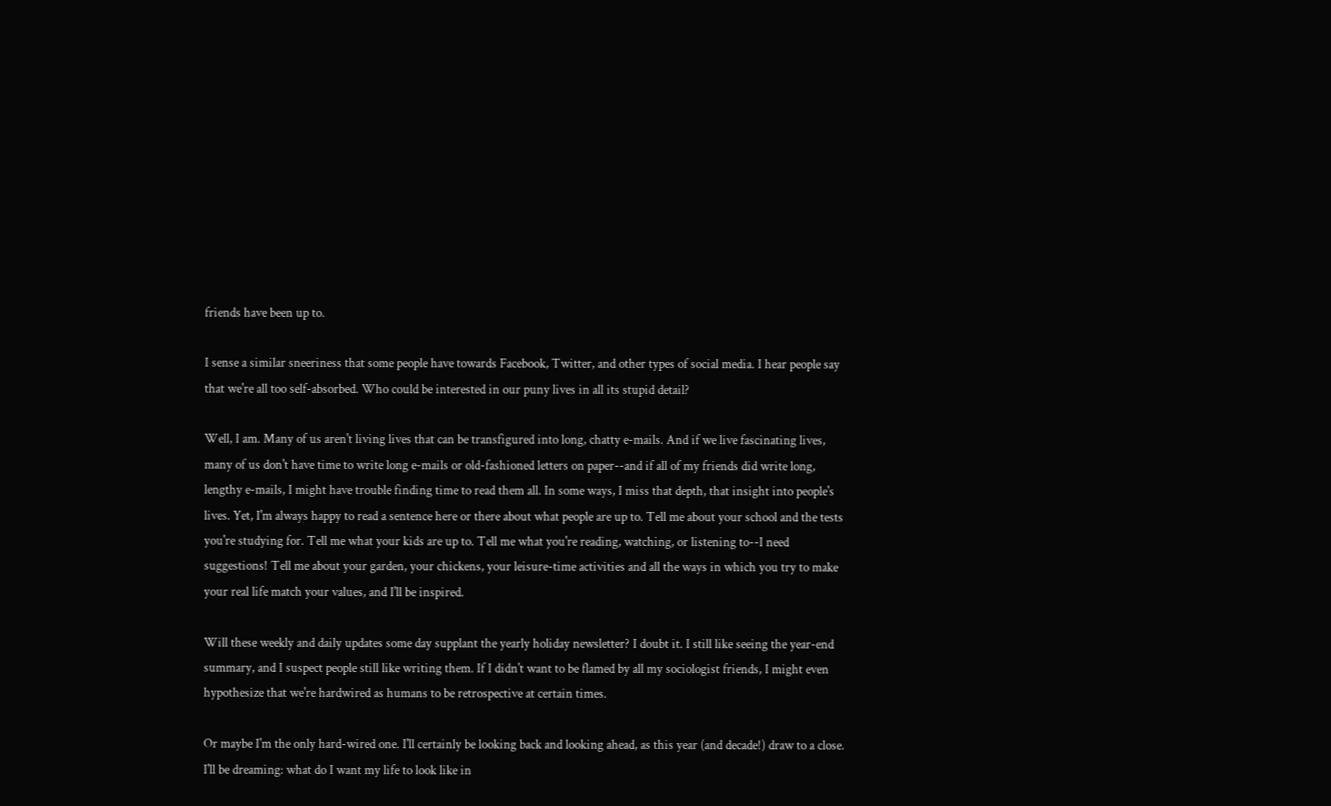friends have been up to.

I sense a similar sneeriness that some people have towards Facebook, Twitter, and other types of social media. I hear people say that we're all too self-absorbed. Who could be interested in our puny lives in all its stupid detail?

Well, I am. Many of us aren't living lives that can be transfigured into long, chatty e-mails. And if we live fascinating lives, many of us don't have time to write long e-mails or old-fashioned letters on paper--and if all of my friends did write long, lengthy e-mails, I might have trouble finding time to read them all. In some ways, I miss that depth, that insight into people's lives. Yet, I'm always happy to read a sentence here or there about what people are up to. Tell me about your school and the tests you're studying for. Tell me what your kids are up to. Tell me what you're reading, watching, or listening to--I need suggestions! Tell me about your garden, your chickens, your leisure-time activities and all the ways in which you try to make your real life match your values, and I'll be inspired.

Will these weekly and daily updates some day supplant the yearly holiday newsletter? I doubt it. I still like seeing the year-end summary, and I suspect people still like writing them. If I didn't want to be flamed by all my sociologist friends, I might even hypothesize that we're hardwired as humans to be retrospective at certain times.

Or maybe I'm the only hard-wired one. I'll certainly be looking back and looking ahead, as this year (and decade!) draw to a close. I'll be dreaming: what do I want my life to look like in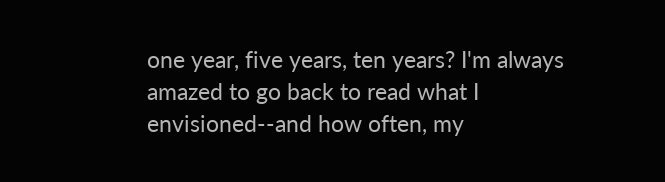one year, five years, ten years? I'm always amazed to go back to read what I envisioned--and how often, my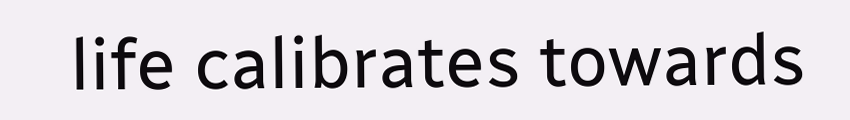life calibrates towards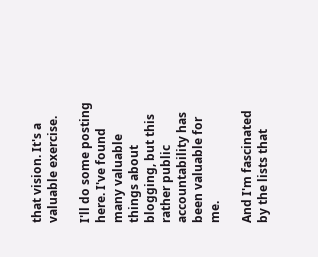that vision. It's a valuable exercise.

I'll do some posting here. I've found many valuable things about blogging, but this rather public accountability has been valuable for me.

And I'm fascinated by the lists that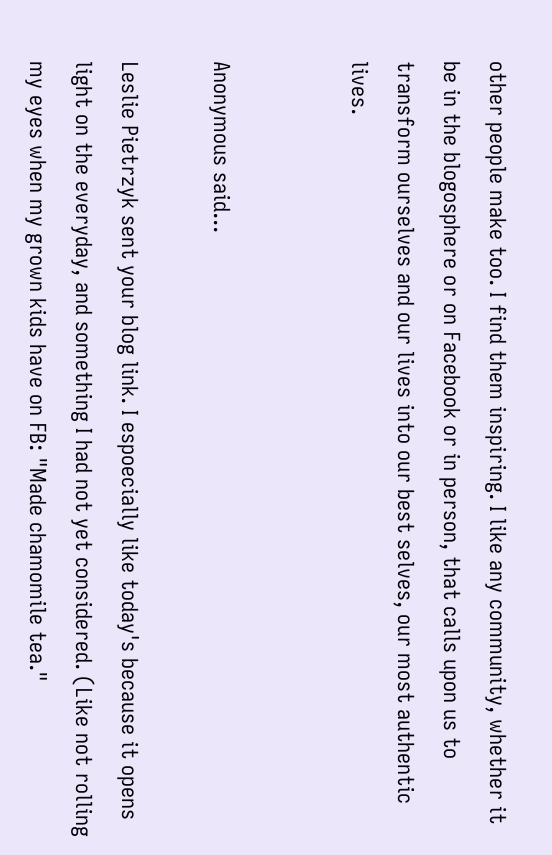other people make too. I find them inspiring. I like any community, whether it be in the blogosphere or on Facebook or in person, that calls upon us to transform ourselves and our lives into our best selves, our most authentic lives.


Anonymous said...

Leslie Pietrzyk sent your blog link. I espoecially like today's because it opens light on the everyday, and something I had not yet considered. (Like not rolling my eyes when my grown kids have on FB: "Made chamomile tea."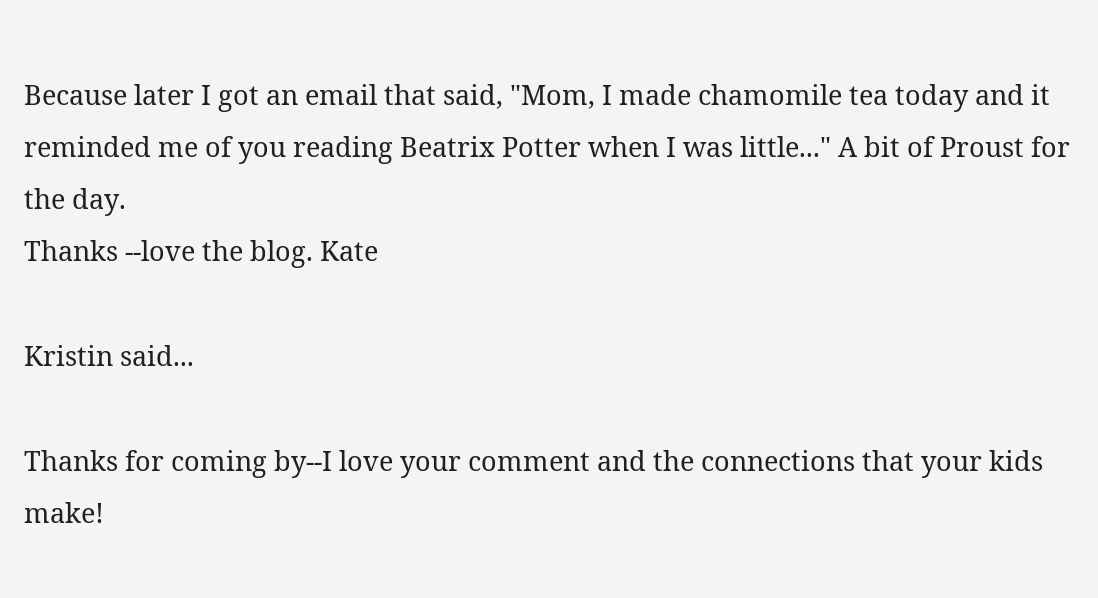Because later I got an email that said, "Mom, I made chamomile tea today and it reminded me of you reading Beatrix Potter when I was little..." A bit of Proust for the day.
Thanks --love the blog. Kate

Kristin said...

Thanks for coming by--I love your comment and the connections that your kids make!